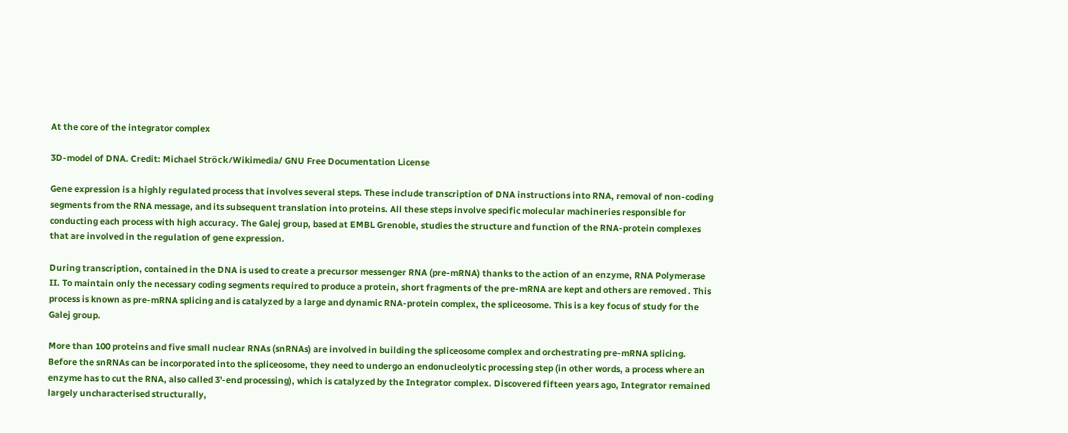At the core of the integrator complex

3D-model of DNA. Credit: Michael Ströck/Wikimedia/ GNU Free Documentation License

Gene expression is a highly regulated process that involves several steps. These include transcription of DNA instructions into RNA, removal of non-coding segments from the RNA message, and its subsequent translation into proteins. All these steps involve specific molecular machineries responsible for conducting each process with high accuracy. The Galej group, based at EMBL Grenoble, studies the structure and function of the RNA-protein complexes that are involved in the regulation of gene expression.

During transcription, contained in the DNA is used to create a precursor messenger RNA (pre-mRNA) thanks to the action of an enzyme, RNA Polymerase II. To maintain only the necessary coding segments required to produce a protein, short fragments of the pre-mRNA are kept and others are removed . This process is known as pre-mRNA splicing and is catalyzed by a large and dynamic RNA-protein complex, the spliceosome. This is a key focus of study for the Galej group.

More than 100 proteins and five small nuclear RNAs (snRNAs) are involved in building the spliceosome complex and orchestrating pre-mRNA splicing. Before the snRNAs can be incorporated into the spliceosome, they need to undergo an endonucleolytic processing step (in other words, a process where an enzyme has to cut the RNA, also called 3'-end processing), which is catalyzed by the Integrator complex. Discovered fifteen years ago, Integrator remained largely uncharacterised structurally,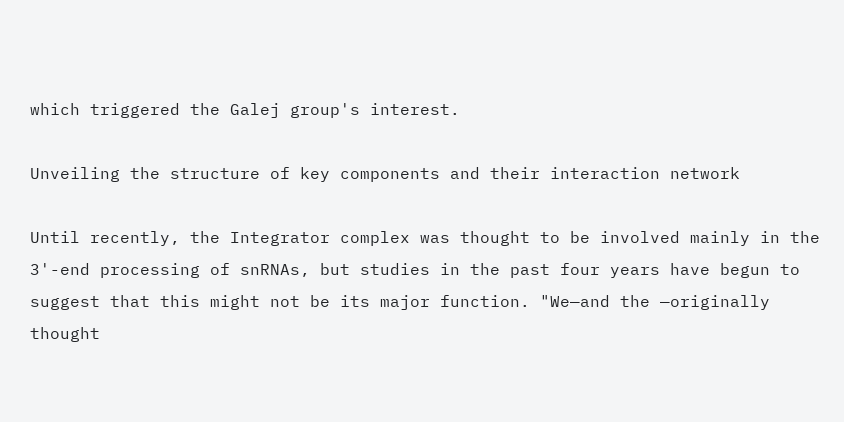which triggered the Galej group's interest.

Unveiling the structure of key components and their interaction network

Until recently, the Integrator complex was thought to be involved mainly in the 3'-end processing of snRNAs, but studies in the past four years have begun to suggest that this might not be its major function. "We—and the —originally thought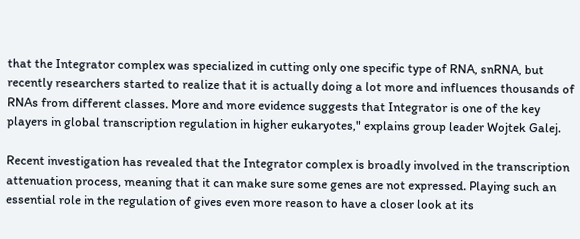that the Integrator complex was specialized in cutting only one specific type of RNA, snRNA, but recently researchers started to realize that it is actually doing a lot more and influences thousands of RNAs from different classes. More and more evidence suggests that Integrator is one of the key players in global transcription regulation in higher eukaryotes," explains group leader Wojtek Galej.

Recent investigation has revealed that the Integrator complex is broadly involved in the transcription attenuation process, meaning that it can make sure some genes are not expressed. Playing such an essential role in the regulation of gives even more reason to have a closer look at its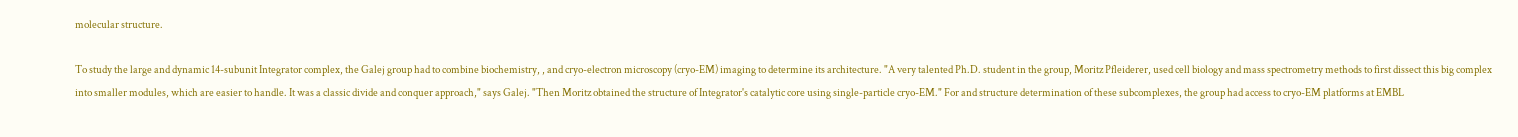molecular structure.

To study the large and dynamic 14-subunit Integrator complex, the Galej group had to combine biochemistry, , and cryo-electron microscopy (cryo-EM) imaging to determine its architecture. "A very talented Ph.D. student in the group, Moritz Pfleiderer, used cell biology and mass spectrometry methods to first dissect this big complex into smaller modules, which are easier to handle. It was a classic divide and conquer approach," says Galej. "Then Moritz obtained the structure of Integrator's catalytic core using single-particle cryo-EM." For and structure determination of these subcomplexes, the group had access to cryo-EM platforms at EMBL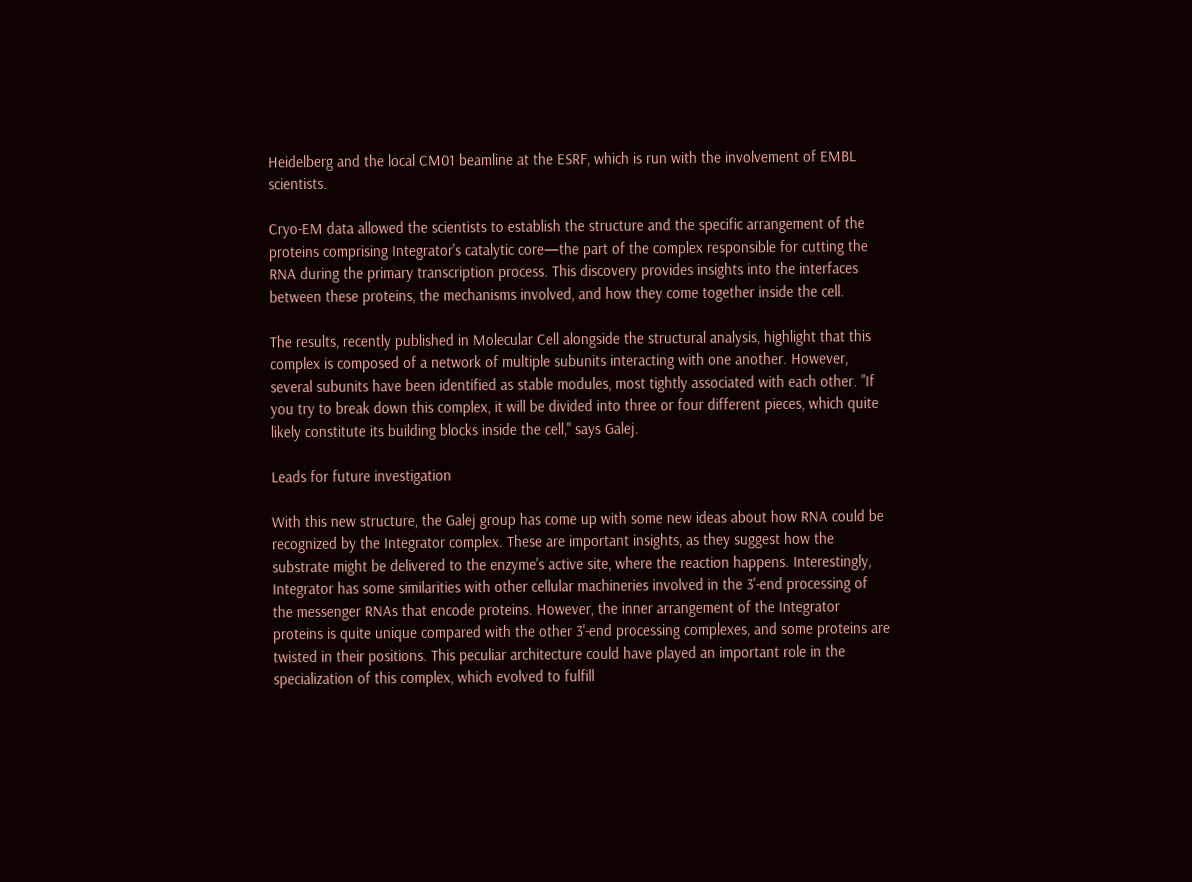Heidelberg and the local CM01 beamline at the ESRF, which is run with the involvement of EMBL scientists.

Cryo-EM data allowed the scientists to establish the structure and the specific arrangement of the proteins comprising Integrator's catalytic core—the part of the complex responsible for cutting the RNA during the primary transcription process. This discovery provides insights into the interfaces between these proteins, the mechanisms involved, and how they come together inside the cell.

The results, recently published in Molecular Cell alongside the structural analysis, highlight that this complex is composed of a network of multiple subunits interacting with one another. However, several subunits have been identified as stable modules, most tightly associated with each other. "If you try to break down this complex, it will be divided into three or four different pieces, which quite likely constitute its building blocks inside the cell," says Galej.

Leads for future investigation

With this new structure, the Galej group has come up with some new ideas about how RNA could be recognized by the Integrator complex. These are important insights, as they suggest how the substrate might be delivered to the enzyme's active site, where the reaction happens. Interestingly, Integrator has some similarities with other cellular machineries involved in the 3'-end processing of the messenger RNAs that encode proteins. However, the inner arrangement of the Integrator proteins is quite unique compared with the other 3'-end processing complexes, and some proteins are twisted in their positions. This peculiar architecture could have played an important role in the specialization of this complex, which evolved to fulfill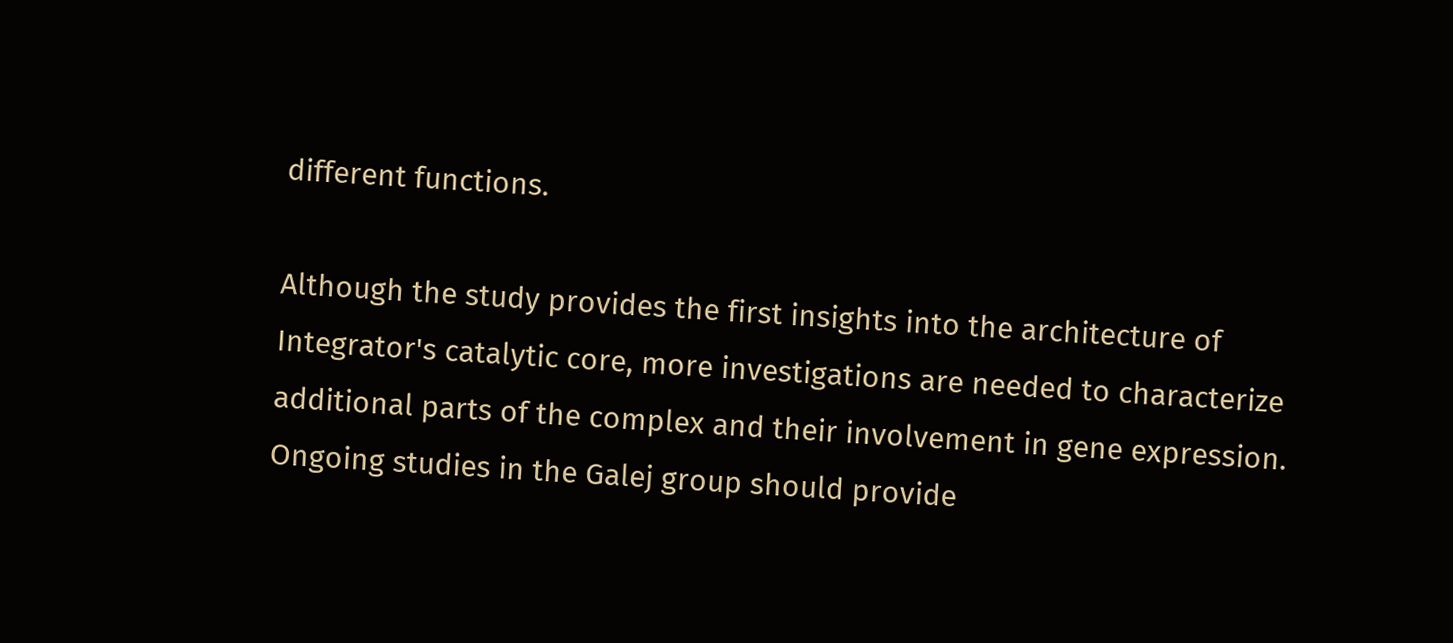different functions.

Although the study provides the first insights into the architecture of Integrator's catalytic core, more investigations are needed to characterize additional parts of the complex and their involvement in gene expression. Ongoing studies in the Galej group should provide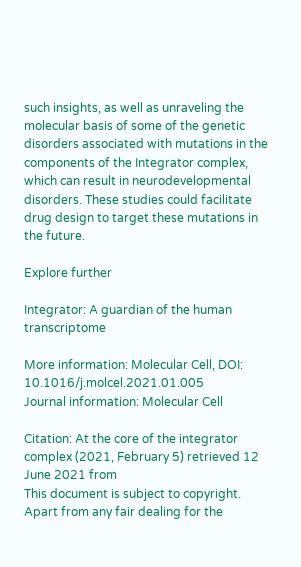such insights, as well as unraveling the molecular basis of some of the genetic disorders associated with mutations in the components of the Integrator complex, which can result in neurodevelopmental disorders. These studies could facilitate drug design to target these mutations in the future.

Explore further

Integrator: A guardian of the human transcriptome

More information: Molecular Cell, DOI: 10.1016/j.molcel.2021.01.005
Journal information: Molecular Cell

Citation: At the core of the integrator complex (2021, February 5) retrieved 12 June 2021 from
This document is subject to copyright. Apart from any fair dealing for the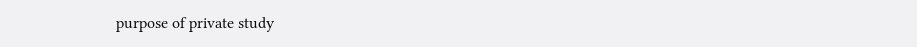purpose of private study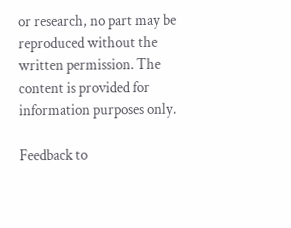or research, no part may be reproduced without the written permission. The content is provided for information purposes only.

Feedback to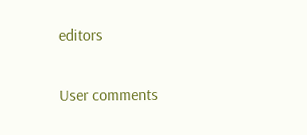editors

User comments